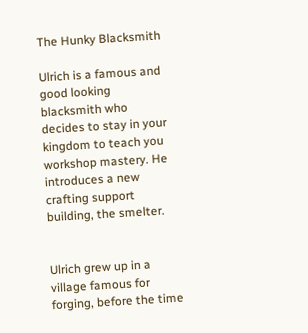The Hunky Blacksmith

Ulrich is a famous and good looking blacksmith who decides to stay in your kingdom to teach you workshop mastery. He introduces a new crafting support building, the smelter.


Ulrich grew up in a village famous for forging, before the time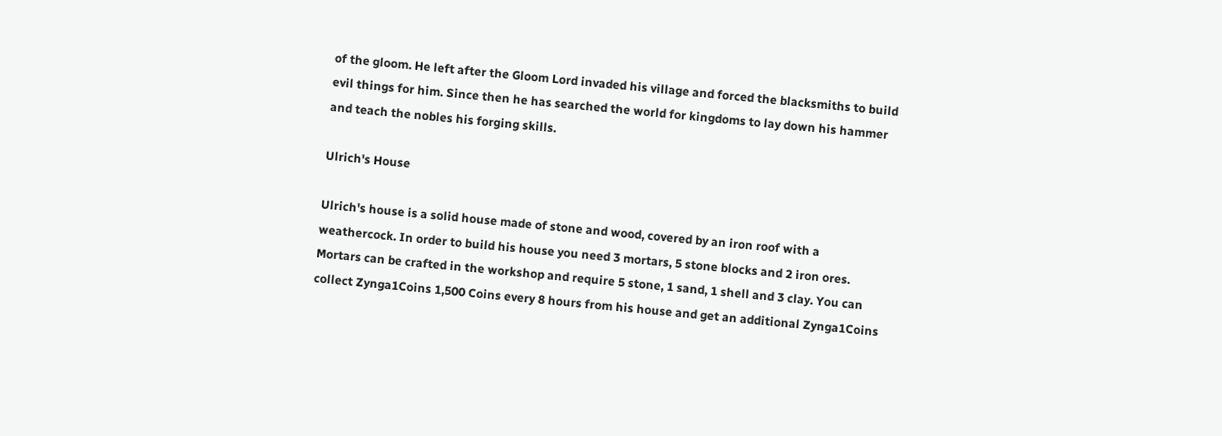of the gloom. He left after the Gloom Lord invaded his village and forced the blacksmiths to build evil things for him. Since then he has searched the world for kingdoms to lay down his hammer and teach the nobles his forging skills.

Ulrich's House

Ulrich's house is a solid house made of stone and wood, covered by an iron roof with a weathercock. In order to build his house you need 3 mortars, 5 stone blocks and 2 iron ores. Mortars can be crafted in the workshop and require 5 stone, 1 sand, 1 shell and 3 clay. You can collect Zynga1Coins 1,500 Coins every 8 hours from his house and get an additional Zynga1Coins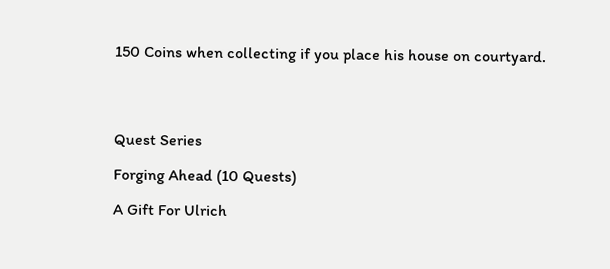150 Coins when collecting if you place his house on courtyard.




Quest Series

Forging Ahead (10 Quests)

A Gift For Ulrich